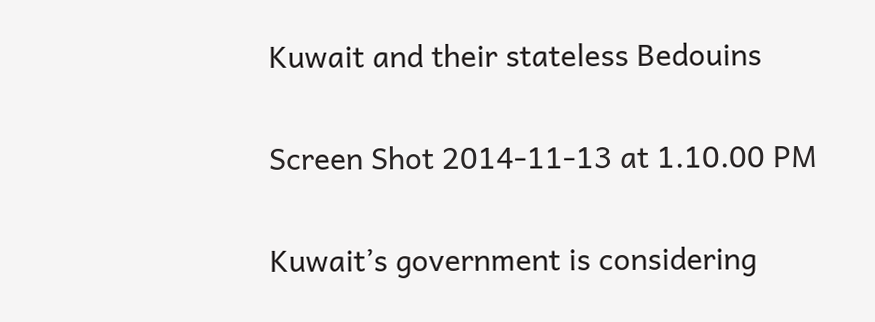Kuwait and their stateless Bedouins

Screen Shot 2014-11-13 at 1.10.00 PM

Kuwait’s government is considering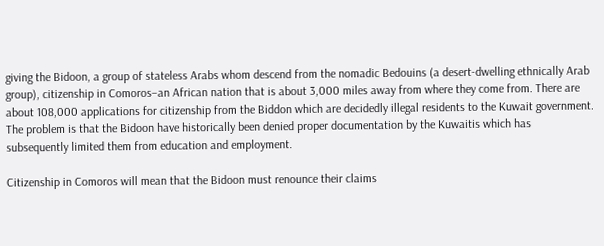giving the Bidoon, a group of stateless Arabs whom descend from the nomadic Bedouins (a desert-dwelling ethnically Arab group), citizenship in Comoros–an African nation that is about 3,000 miles away from where they come from. There are about 108,000 applications for citizenship from the Biddon which are decidedly illegal residents to the Kuwait government. The problem is that the Bidoon have historically been denied proper documentation by the Kuwaitis which has subsequently limited them from education and employment.

Citizenship in Comoros will mean that the Bidoon must renounce their claims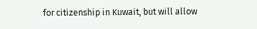for citizenship in Kuwait, but will allow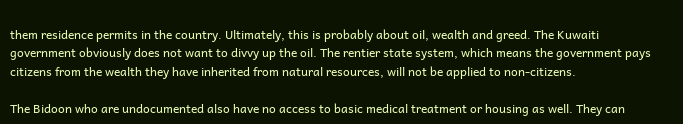them residence permits in the country. Ultimately, this is probably about oil, wealth and greed. The Kuwaiti government obviously does not want to divvy up the oil. The rentier state system, which means the government pays citizens from the wealth they have inherited from natural resources, will not be applied to non-citizens.

The Bidoon who are undocumented also have no access to basic medical treatment or housing as well. They can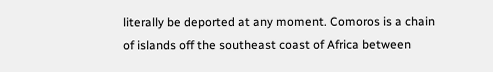literally be deported at any moment. Comoros is a chain of islands off the southeast coast of Africa between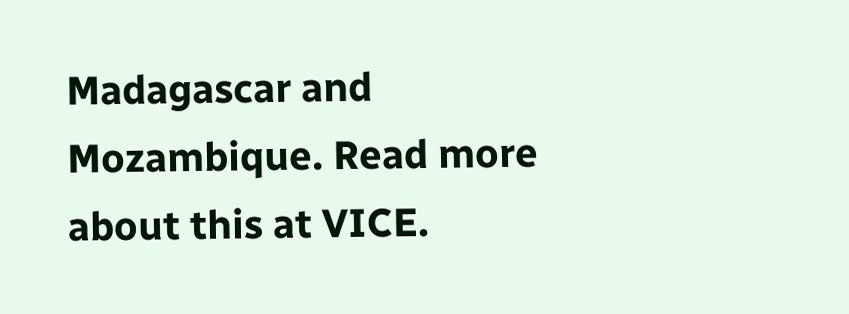Madagascar and Mozambique. Read more about this at VICE.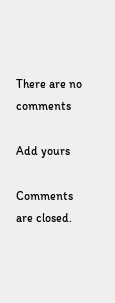There are no comments

Add yours

Comments are closed.